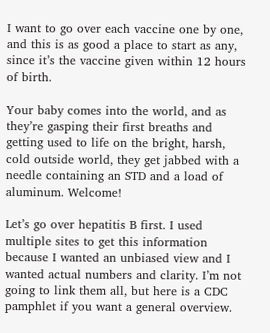I want to go over each vaccine one by one, and this is as good a place to start as any, since it’s the vaccine given within 12 hours of birth.

Your baby comes into the world, and as they’re gasping their first breaths and getting used to life on the bright, harsh, cold outside world, they get jabbed with a needle containing an STD and a load of aluminum. Welcome!

Let’s go over hepatitis B first. I used multiple sites to get this information because I wanted an unbiased view and I wanted actual numbers and clarity. I’m not going to link them all, but here is a CDC pamphlet if you want a general overview.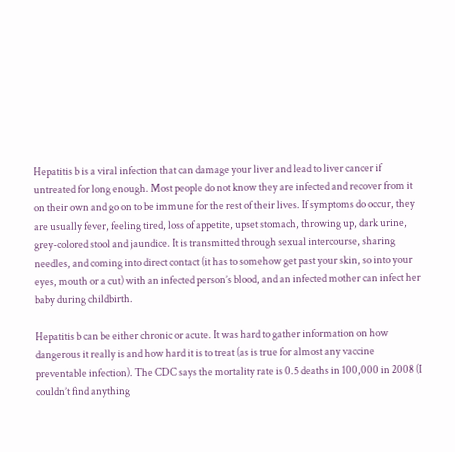Hepatitis b is a viral infection that can damage your liver and lead to liver cancer if untreated for long enough. Most people do not know they are infected and recover from it on their own and go on to be immune for the rest of their lives. If symptoms do occur, they are usually fever, feeling tired, loss of appetite, upset stomach, throwing up, dark urine, grey-colored stool and jaundice. It is transmitted through sexual intercourse, sharing needles, and coming into direct contact (it has to somehow get past your skin, so into your eyes, mouth or a cut) with an infected person’s blood, and an infected mother can infect her baby during childbirth.

Hepatitis b can be either chronic or acute. It was hard to gather information on how dangerous it really is and how hard it is to treat (as is true for almost any vaccine preventable infection). The CDC says the mortality rate is 0.5 deaths in 100,000 in 2008 (I couldn’t find anything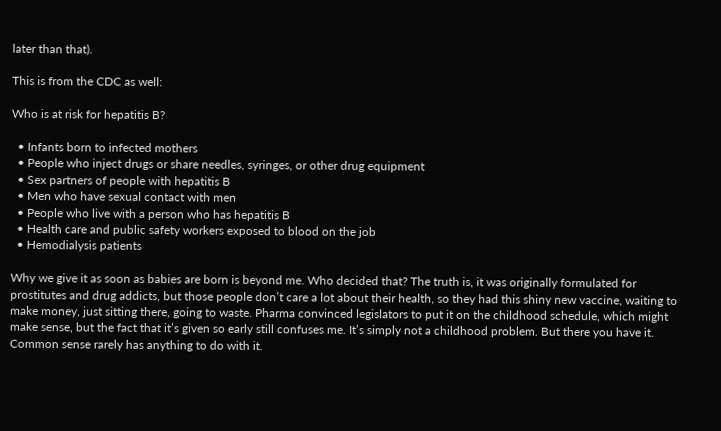later than that).

This is from the CDC as well:

Who is at risk for hepatitis B?

  • Infants born to infected mothers
  • People who inject drugs or share needles, syringes, or other drug equipment
  • Sex partners of people with hepatitis B
  • Men who have sexual contact with men
  • People who live with a person who has hepatitis B
  • Health care and public safety workers exposed to blood on the job
  • Hemodialysis patients

Why we give it as soon as babies are born is beyond me. Who decided that? The truth is, it was originally formulated for prostitutes and drug addicts, but those people don’t care a lot about their health, so they had this shiny new vaccine, waiting to make money, just sitting there, going to waste. Pharma convinced legislators to put it on the childhood schedule, which might make sense, but the fact that it’s given so early still confuses me. It’s simply not a childhood problem. But there you have it. Common sense rarely has anything to do with it.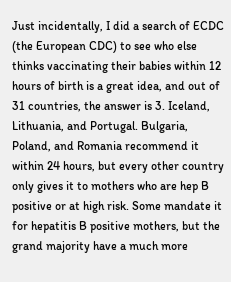Just incidentally, I did a search of ECDC (the European CDC) to see who else thinks vaccinating their babies within 12 hours of birth is a great idea, and out of 31 countries, the answer is 3. Iceland, Lithuania, and Portugal. Bulgaria, Poland, and Romania recommend it within 24 hours, but every other country only gives it to mothers who are hep B positive or at high risk. Some mandate it for hepatitis B positive mothers, but the grand majority have a much more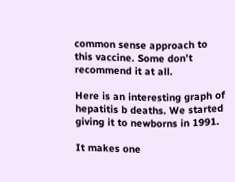common sense approach to this vaccine. Some don’t recommend it at all.

Here is an interesting graph of hepatitis b deaths. We started giving it to newborns in 1991.

It makes one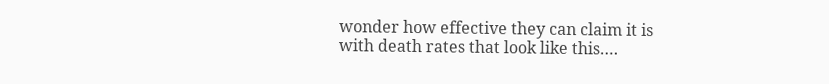wonder how effective they can claim it is with death rates that look like this….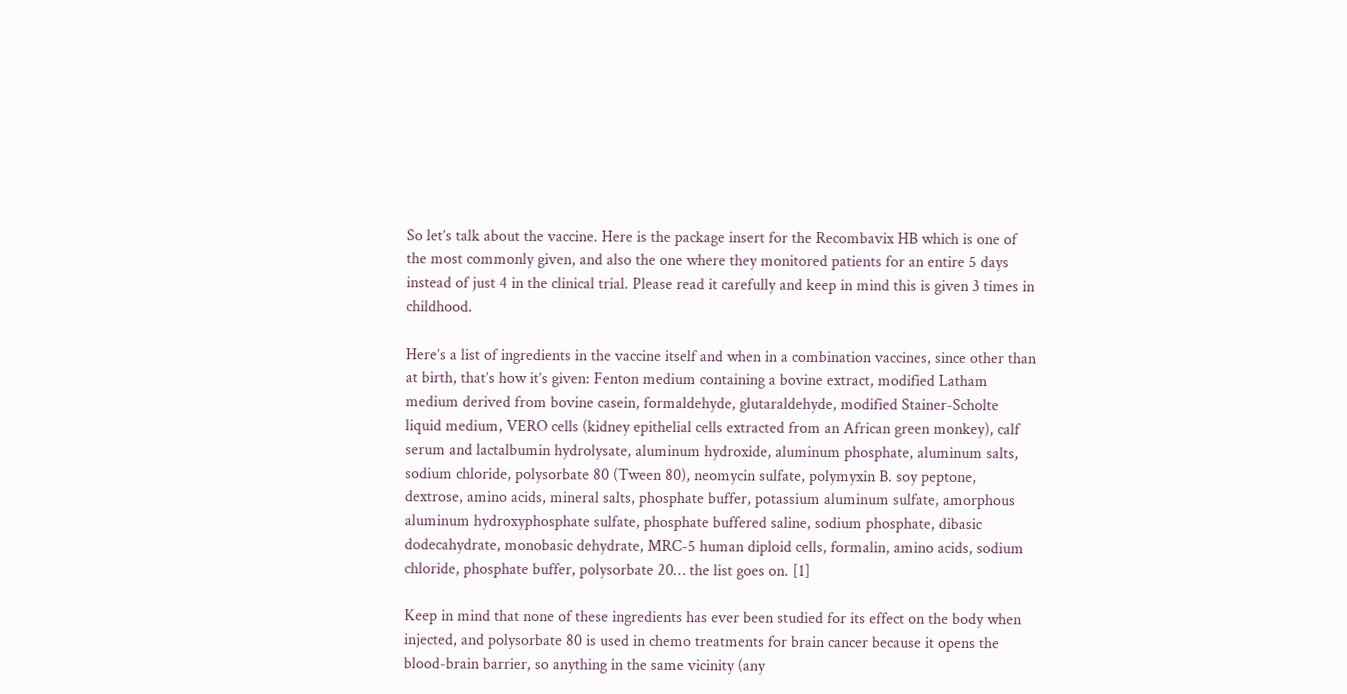So let’s talk about the vaccine. Here is the package insert for the Recombavix HB which is one of the most commonly given, and also the one where they monitored patients for an entire 5 days instead of just 4 in the clinical trial. Please read it carefully and keep in mind this is given 3 times in childhood.

Here’s a list of ingredients in the vaccine itself and when in a combination vaccines, since other than at birth, that’s how it’s given: Fenton medium containing a bovine extract, modified Latham medium derived from bovine casein, formaldehyde, glutaraldehyde, modified Stainer-Scholte liquid medium, VERO cells (kidney epithelial cells extracted from an African green monkey), calf serum and lactalbumin hydrolysate, aluminum hydroxide, aluminum phosphate, aluminum salts, sodium chloride, polysorbate 80 (Tween 80), neomycin sulfate, polymyxin B. soy peptone, dextrose, amino acids, mineral salts, phosphate buffer, potassium aluminum sulfate, amorphous aluminum hydroxyphosphate sulfate, phosphate buffered saline, sodium phosphate, dibasic dodecahydrate, monobasic dehydrate, MRC-5 human diploid cells, formalin, amino acids, sodium chloride, phosphate buffer, polysorbate 20… the list goes on. [1]

Keep in mind that none of these ingredients has ever been studied for its effect on the body when injected, and polysorbate 80 is used in chemo treatments for brain cancer because it opens the blood-brain barrier, so anything in the same vicinity (any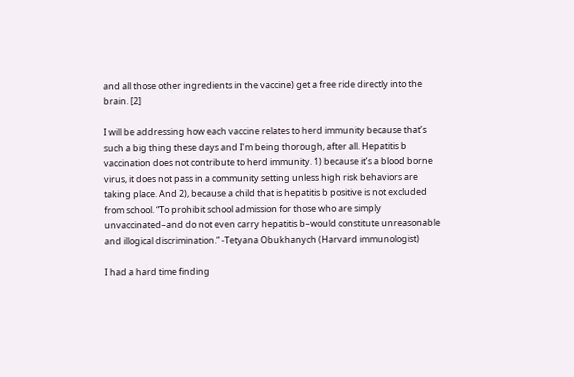and all those other ingredients in the vaccine) get a free ride directly into the brain. [2]

I will be addressing how each vaccine relates to herd immunity because that’s such a big thing these days and I’m being thorough, after all. Hepatitis b vaccination does not contribute to herd immunity. 1) because it’s a blood borne virus, it does not pass in a community setting unless high risk behaviors are taking place. And 2), because a child that is hepatitis b positive is not excluded from school. “To prohibit school admission for those who are simply unvaccinated–and do not even carry hepatitis b–would constitute unreasonable and illogical discrimination.” -Tetyana Obukhanych (Harvard immunologist)

I had a hard time finding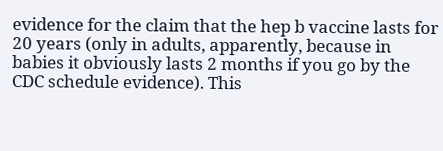evidence for the claim that the hep b vaccine lasts for 20 years (only in adults, apparently, because in babies it obviously lasts 2 months if you go by the CDC schedule evidence). This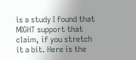is a study I found that MIGHT support that claim, if you stretch it a bit. Here is the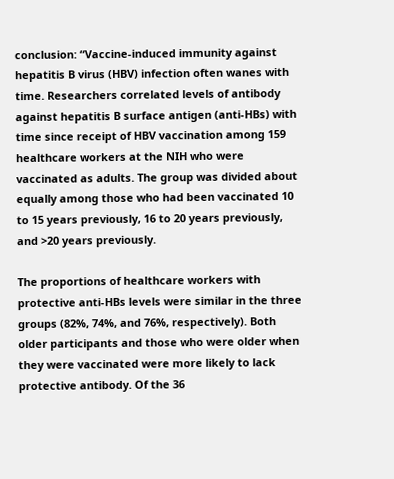conclusion: “Vaccine-induced immunity against hepatitis B virus (HBV) infection often wanes with time. Researchers correlated levels of antibody against hepatitis B surface antigen (anti-HBs) with time since receipt of HBV vaccination among 159 healthcare workers at the NIH who were vaccinated as adults. The group was divided about equally among those who had been vaccinated 10 to 15 years previously, 16 to 20 years previously, and >20 years previously.

The proportions of healthcare workers with protective anti-HBs levels were similar in the three groups (82%, 74%, and 76%, respectively). Both older participants and those who were older when they were vaccinated were more likely to lack protective antibody. Of the 36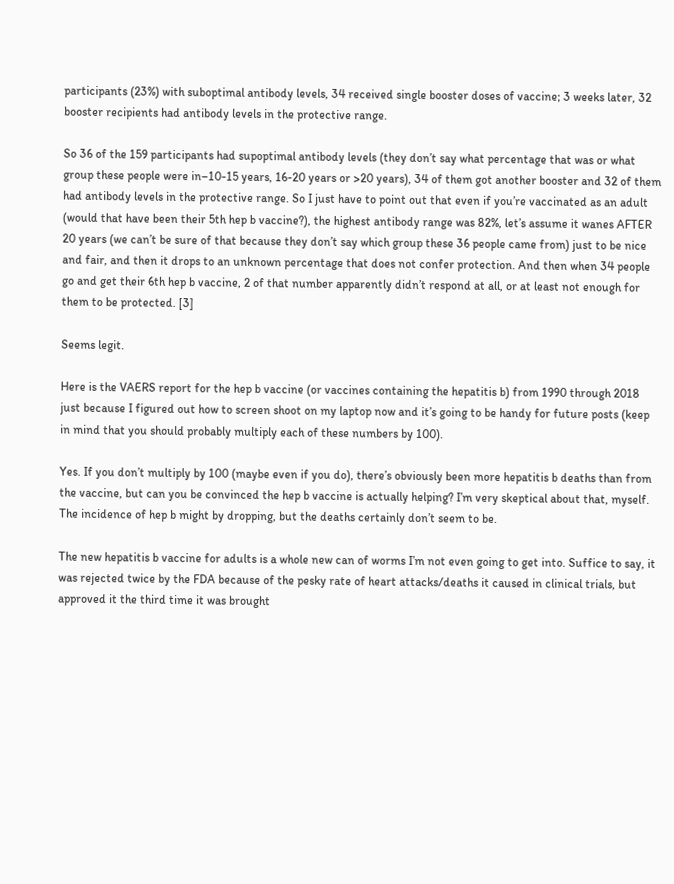participants (23%) with suboptimal antibody levels, 34 received single booster doses of vaccine; 3 weeks later, 32 booster recipients had antibody levels in the protective range.

So 36 of the 159 participants had supoptimal antibody levels (they don’t say what percentage that was or what group these people were in–10-15 years, 16-20 years or >20 years), 34 of them got another booster and 32 of them had antibody levels in the protective range. So I just have to point out that even if you’re vaccinated as an adult (would that have been their 5th hep b vaccine?), the highest antibody range was 82%, let’s assume it wanes AFTER 20 years (we can’t be sure of that because they don’t say which group these 36 people came from) just to be nice and fair, and then it drops to an unknown percentage that does not confer protection. And then when 34 people go and get their 6th hep b vaccine, 2 of that number apparently didn’t respond at all, or at least not enough for them to be protected. [3]

Seems legit.

Here is the VAERS report for the hep b vaccine (or vaccines containing the hepatitis b) from 1990 through 2018 just because I figured out how to screen shoot on my laptop now and it’s going to be handy for future posts (keep in mind that you should probably multiply each of these numbers by 100).

Yes. If you don’t multiply by 100 (maybe even if you do), there’s obviously been more hepatitis b deaths than from the vaccine, but can you be convinced the hep b vaccine is actually helping? I’m very skeptical about that, myself. The incidence of hep b might by dropping, but the deaths certainly don’t seem to be.

The new hepatitis b vaccine for adults is a whole new can of worms I’m not even going to get into. Suffice to say, it was rejected twice by the FDA because of the pesky rate of heart attacks/deaths it caused in clinical trials, but approved it the third time it was brought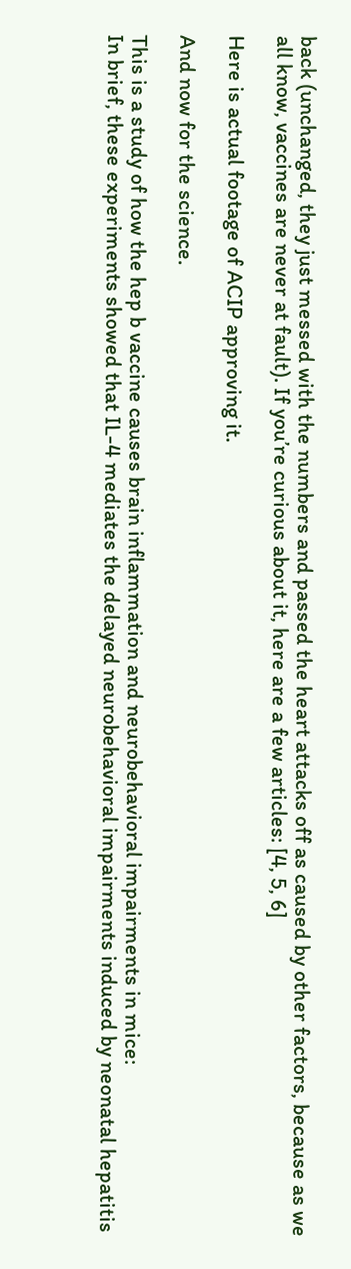back (unchanged, they just messed with the numbers and passed the heart attacks off as caused by other factors, because as we all know, vaccines are never at fault). If you’re curious about it, here are a few articles: [4, 5, 6]

Here is actual footage of ACIP approving it.

And now for the science.

This is a study of how the hep b vaccine causes brain inflammation and neurobehavioral impairments in mice:
In brief, these experiments showed that IL-4 mediates the delayed neurobehavioral impairments induced by neonatal hepatitis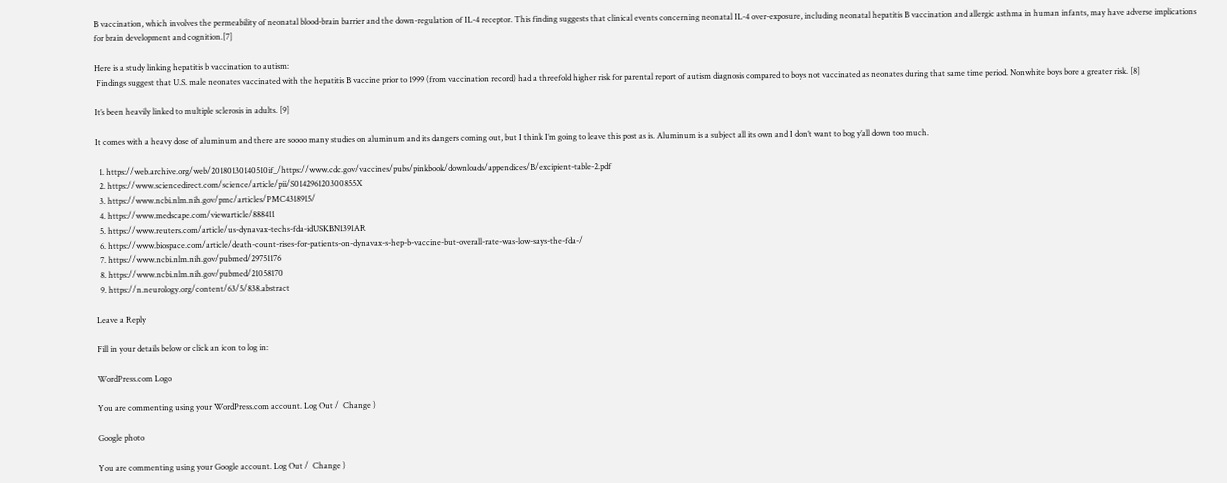B vaccination, which involves the permeability of neonatal blood-brain barrier and the down-regulation of IL-4 receptor. This finding suggests that clinical events concerning neonatal IL-4 over-exposure, including neonatal hepatitis B vaccination and allergic asthma in human infants, may have adverse implications for brain development and cognition.[7]

Here is a study linking hepatitis b vaccination to autism:
 Findings suggest that U.S. male neonates vaccinated with the hepatitis B vaccine prior to 1999 (from vaccination record) had a threefold higher risk for parental report of autism diagnosis compared to boys not vaccinated as neonates during that same time period. Nonwhite boys bore a greater risk. [8]

It’s been heavily linked to multiple sclerosis in adults. [9]

It comes with a heavy dose of aluminum and there are soooo many studies on aluminum and its dangers coming out, but I think I’m going to leave this post as is. Aluminum is a subject all its own and I don’t want to bog y’all down too much.

  1. https://web.archive.org/web/20180130140510if_/https://www.cdc.gov/vaccines/pubs/pinkbook/downloads/appendices/B/excipient-table-2.pdf
  2. https://www.sciencedirect.com/science/article/pii/S014296120300855X
  3. https://www.ncbi.nlm.nih.gov/pmc/articles/PMC4318915/
  4. https://www.medscape.com/viewarticle/888411
  5. https://www.reuters.com/article/us-dynavax-techs-fda-idUSKBN1391AR
  6. https://www.biospace.com/article/death-count-rises-for-patients-on-dynavax-s-hep-b-vaccine-but-overall-rate-was-low-says-the-fda-/
  7. https://www.ncbi.nlm.nih.gov/pubmed/29751176
  8. https://www.ncbi.nlm.nih.gov/pubmed/21058170
  9. https://n.neurology.org/content/63/5/838.abstract

Leave a Reply

Fill in your details below or click an icon to log in:

WordPress.com Logo

You are commenting using your WordPress.com account. Log Out /  Change )

Google photo

You are commenting using your Google account. Log Out /  Change )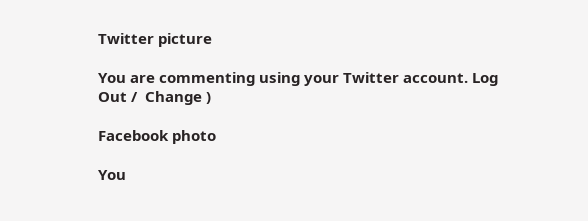Twitter picture

You are commenting using your Twitter account. Log Out /  Change )

Facebook photo

You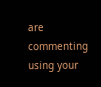are commenting using your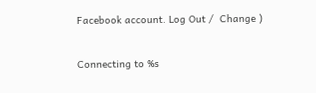Facebook account. Log Out /  Change )

Connecting to %s